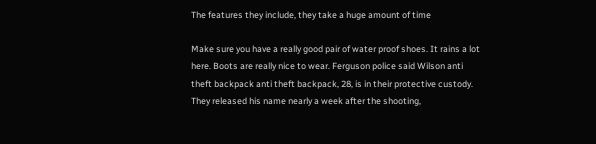The features they include, they take a huge amount of time

Make sure you have a really good pair of water proof shoes. It rains a lot here. Boots are really nice to wear. Ferguson police said Wilson anti theft backpack anti theft backpack, 28, is in their protective custody. They released his name nearly a week after the shooting,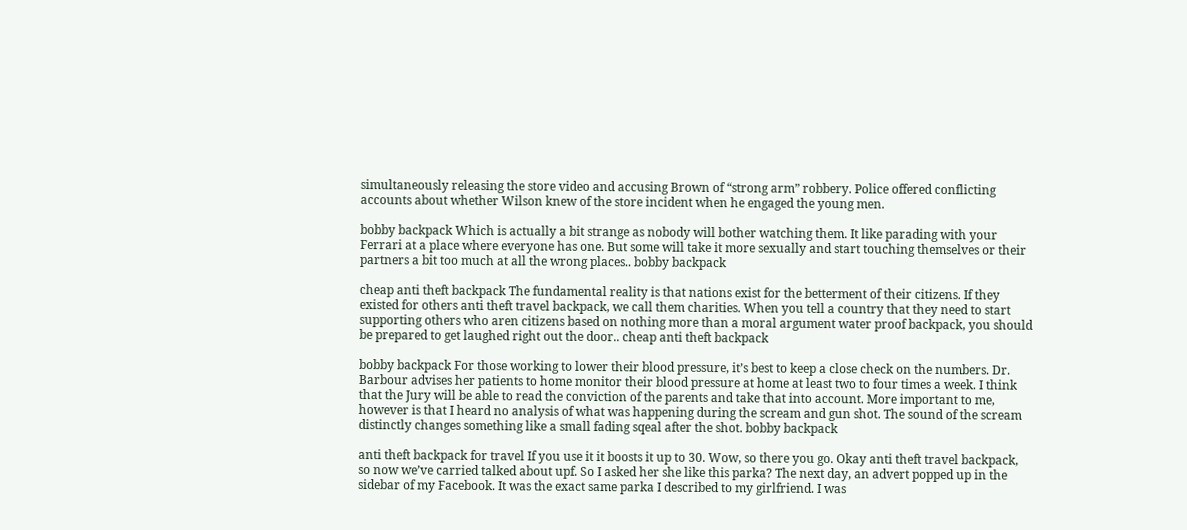simultaneously releasing the store video and accusing Brown of “strong arm” robbery. Police offered conflicting accounts about whether Wilson knew of the store incident when he engaged the young men.

bobby backpack Which is actually a bit strange as nobody will bother watching them. It like parading with your Ferrari at a place where everyone has one. But some will take it more sexually and start touching themselves or their partners a bit too much at all the wrong places.. bobby backpack

cheap anti theft backpack The fundamental reality is that nations exist for the betterment of their citizens. If they existed for others anti theft travel backpack, we call them charities. When you tell a country that they need to start supporting others who aren citizens based on nothing more than a moral argument water proof backpack, you should be prepared to get laughed right out the door.. cheap anti theft backpack

bobby backpack For those working to lower their blood pressure, it’s best to keep a close check on the numbers. Dr. Barbour advises her patients to home monitor their blood pressure at home at least two to four times a week. I think that the Jury will be able to read the conviction of the parents and take that into account. More important to me, however is that I heard no analysis of what was happening during the scream and gun shot. The sound of the scream distinctly changes something like a small fading sqeal after the shot. bobby backpack

anti theft backpack for travel If you use it it boosts it up to 30. Wow, so there you go. Okay anti theft travel backpack, so now we’ve carried talked about upf. So I asked her she like this parka? The next day, an advert popped up in the sidebar of my Facebook. It was the exact same parka I described to my girlfriend. I was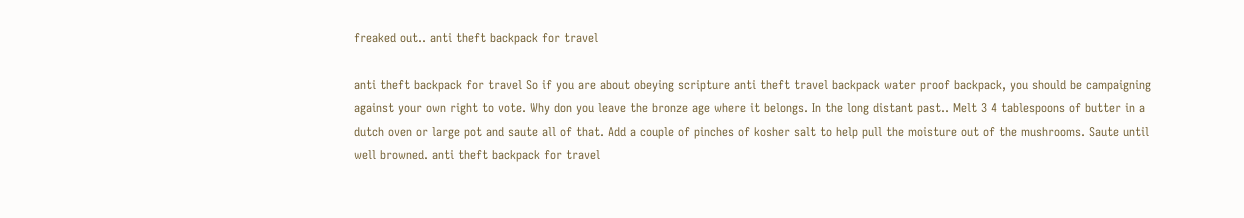freaked out.. anti theft backpack for travel

anti theft backpack for travel So if you are about obeying scripture anti theft travel backpack water proof backpack, you should be campaigning against your own right to vote. Why don you leave the bronze age where it belongs. In the long distant past.. Melt 3 4 tablespoons of butter in a dutch oven or large pot and saute all of that. Add a couple of pinches of kosher salt to help pull the moisture out of the mushrooms. Saute until well browned. anti theft backpack for travel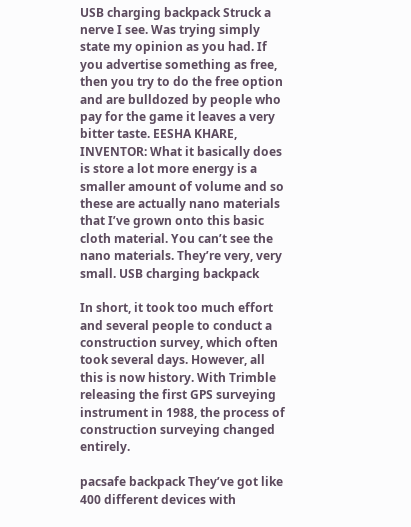USB charging backpack Struck a nerve I see. Was trying simply state my opinion as you had. If you advertise something as free, then you try to do the free option and are bulldozed by people who pay for the game it leaves a very bitter taste. EESHA KHARE, INVENTOR: What it basically does is store a lot more energy is a smaller amount of volume and so these are actually nano materials that I’ve grown onto this basic cloth material. You can’t see the nano materials. They’re very, very small. USB charging backpack

In short, it took too much effort and several people to conduct a construction survey, which often took several days. However, all this is now history. With Trimble releasing the first GPS surveying instrument in 1988, the process of construction surveying changed entirely.

pacsafe backpack They’ve got like 400 different devices with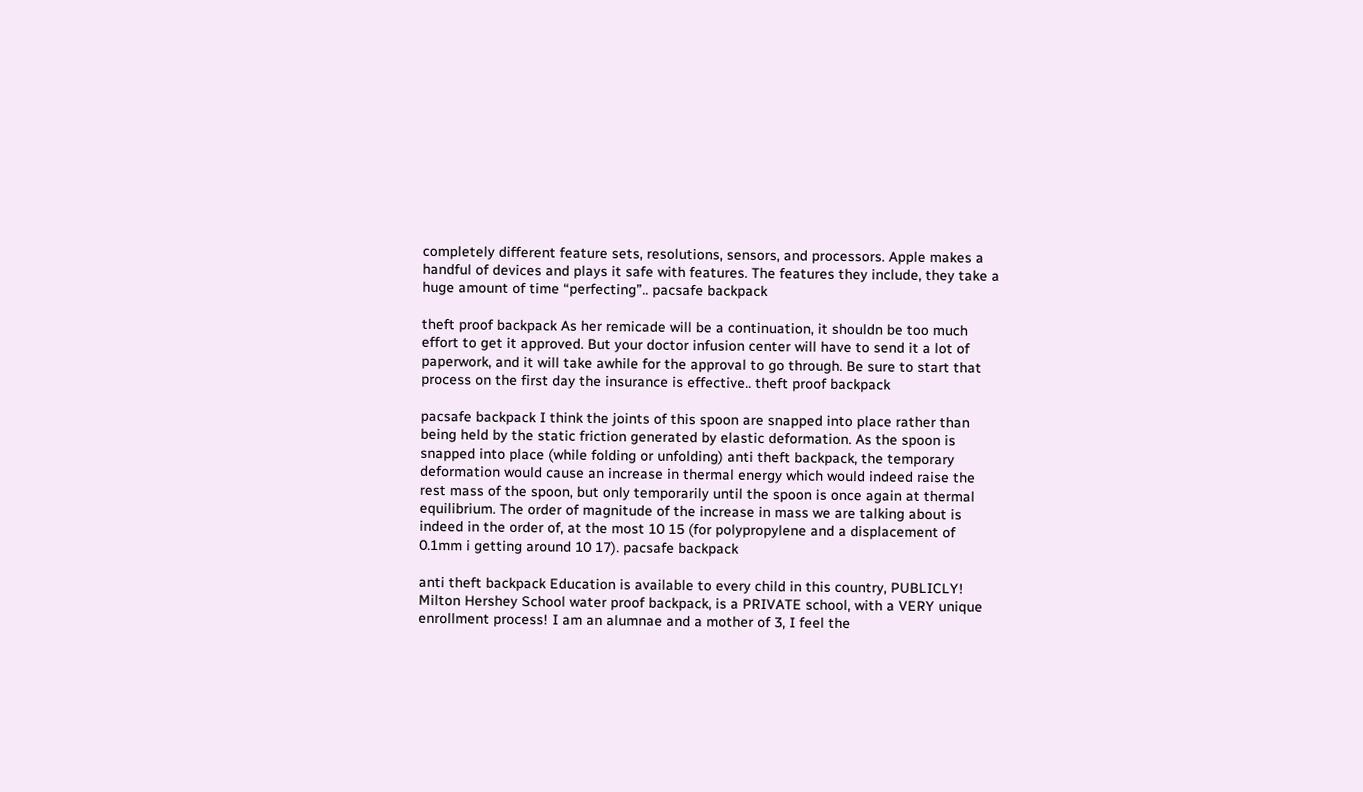completely different feature sets, resolutions, sensors, and processors. Apple makes a handful of devices and plays it safe with features. The features they include, they take a huge amount of time “perfecting”.. pacsafe backpack

theft proof backpack As her remicade will be a continuation, it shouldn be too much effort to get it approved. But your doctor infusion center will have to send it a lot of paperwork, and it will take awhile for the approval to go through. Be sure to start that process on the first day the insurance is effective.. theft proof backpack

pacsafe backpack I think the joints of this spoon are snapped into place rather than being held by the static friction generated by elastic deformation. As the spoon is snapped into place (while folding or unfolding) anti theft backpack, the temporary deformation would cause an increase in thermal energy which would indeed raise the rest mass of the spoon, but only temporarily until the spoon is once again at thermal equilibrium. The order of magnitude of the increase in mass we are talking about is indeed in the order of, at the most 10 15 (for polypropylene and a displacement of 0.1mm i getting around 10 17). pacsafe backpack

anti theft backpack Education is available to every child in this country, PUBLICLY! Milton Hershey School water proof backpack, is a PRIVATE school, with a VERY unique enrollment process! I am an alumnae and a mother of 3, I feel the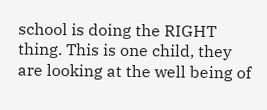school is doing the RIGHT thing. This is one child, they are looking at the well being of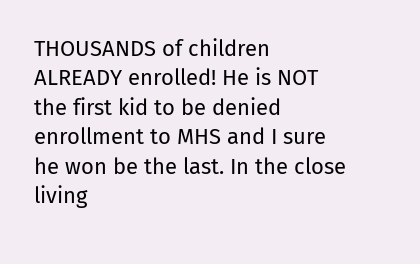THOUSANDS of children ALREADY enrolled! He is NOT the first kid to be denied enrollment to MHS and I sure he won be the last. In the close living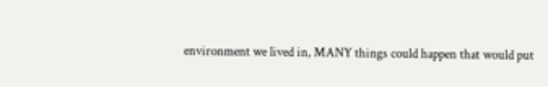environment we lived in, MANY things could happen that would put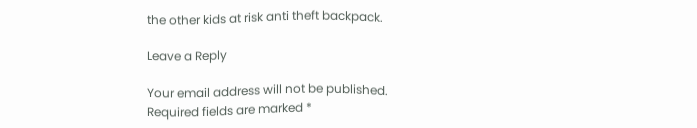the other kids at risk anti theft backpack.

Leave a Reply

Your email address will not be published. Required fields are marked *